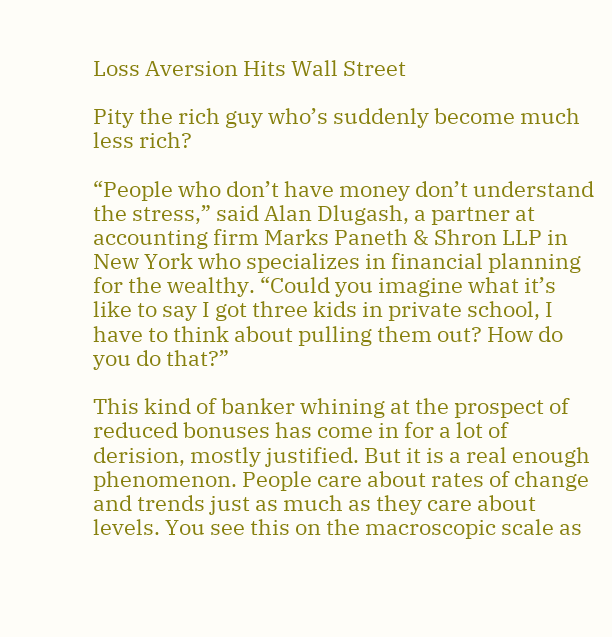Loss Aversion Hits Wall Street

Pity the rich guy who’s suddenly become much less rich?

“People who don’t have money don’t understand the stress,” said Alan Dlugash, a partner at accounting firm Marks Paneth & Shron LLP in New York who specializes in financial planning for the wealthy. “Could you imagine what it’s like to say I got three kids in private school, I have to think about pulling them out? How do you do that?”

This kind of banker whining at the prospect of reduced bonuses has come in for a lot of derision, mostly justified. But it is a real enough phenomenon. People care about rates of change and trends just as much as they care about levels. You see this on the macroscopic scale as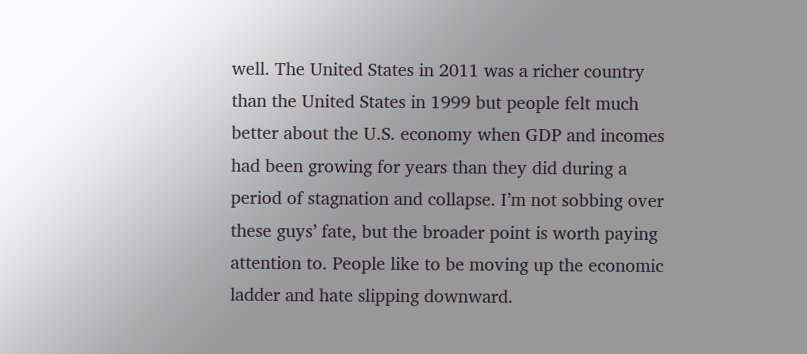well. The United States in 2011 was a richer country than the United States in 1999 but people felt much better about the U.S. economy when GDP and incomes had been growing for years than they did during a period of stagnation and collapse. I’m not sobbing over these guys’ fate, but the broader point is worth paying attention to. People like to be moving up the economic ladder and hate slipping downward.